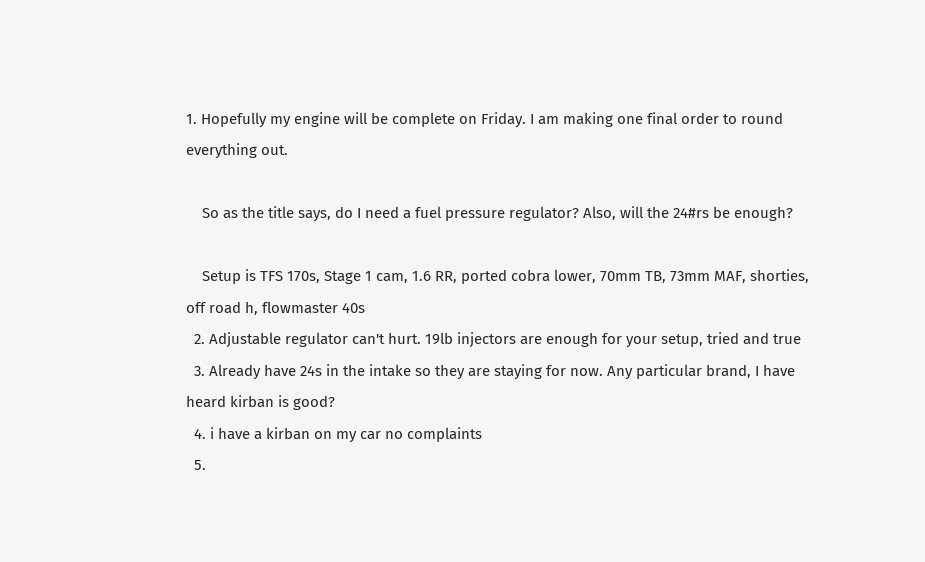1. Hopefully my engine will be complete on Friday. I am making one final order to round everything out.

    So as the title says, do I need a fuel pressure regulator? Also, will the 24#rs be enough?

    Setup is TFS 170s, Stage 1 cam, 1.6 RR, ported cobra lower, 70mm TB, 73mm MAF, shorties, off road h, flowmaster 40s
  2. Adjustable regulator can't hurt. 19lb injectors are enough for your setup, tried and true
  3. Already have 24s in the intake so they are staying for now. Any particular brand, I have heard kirban is good?
  4. i have a kirban on my car no complaints
  5.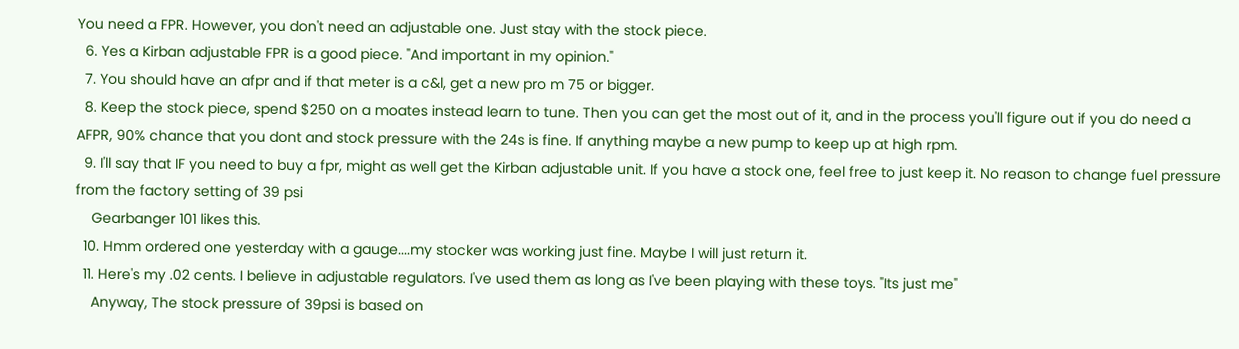You need a FPR. However, you don't need an adjustable one. Just stay with the stock piece.
  6. Yes a Kirban adjustable FPR is a good piece. "And important in my opinion."
  7. You should have an afpr and if that meter is a c&l, get a new pro m 75 or bigger.
  8. Keep the stock piece, spend $250 on a moates instead learn to tune. Then you can get the most out of it, and in the process you'll figure out if you do need a AFPR, 90% chance that you dont and stock pressure with the 24s is fine. If anything maybe a new pump to keep up at high rpm.
  9. I'll say that IF you need to buy a fpr, might as well get the Kirban adjustable unit. If you have a stock one, feel free to just keep it. No reason to change fuel pressure from the factory setting of 39 psi
    Gearbanger 101 likes this.
  10. Hmm ordered one yesterday with a gauge....my stocker was working just fine. Maybe I will just return it.
  11. Here's my .02 cents. I believe in adjustable regulators. I've used them as long as I've been playing with these toys. "Its just me"
    Anyway, The stock pressure of 39psi is based on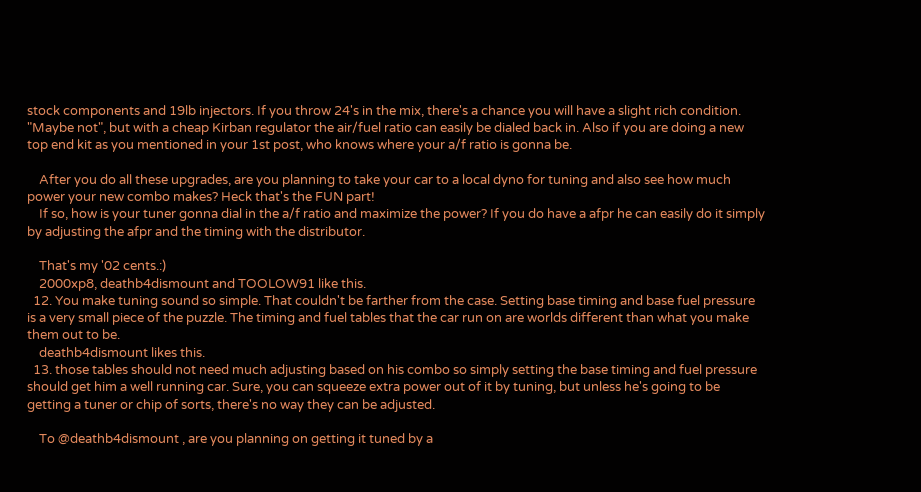stock components and 19lb injectors. If you throw 24's in the mix, there's a chance you will have a slight rich condition. "Maybe not", but with a cheap Kirban regulator the air/fuel ratio can easily be dialed back in. Also if you are doing a new top end kit as you mentioned in your 1st post, who knows where your a/f ratio is gonna be.

    After you do all these upgrades, are you planning to take your car to a local dyno for tuning and also see how much power your new combo makes? Heck that's the FUN part!
    If so, how is your tuner gonna dial in the a/f ratio and maximize the power? If you do have a afpr he can easily do it simply by adjusting the afpr and the timing with the distributor.

    That's my '02 cents.:)
    2000xp8, deathb4dismount and TOOLOW91 like this.
  12. You make tuning sound so simple. That couldn't be farther from the case. Setting base timing and base fuel pressure is a very small piece of the puzzle. The timing and fuel tables that the car run on are worlds different than what you make them out to be.
    deathb4dismount likes this.
  13. those tables should not need much adjusting based on his combo so simply setting the base timing and fuel pressure should get him a well running car. Sure, you can squeeze extra power out of it by tuning, but unless he's going to be getting a tuner or chip of sorts, there's no way they can be adjusted.

    To @deathb4dismount , are you planning on getting it tuned by a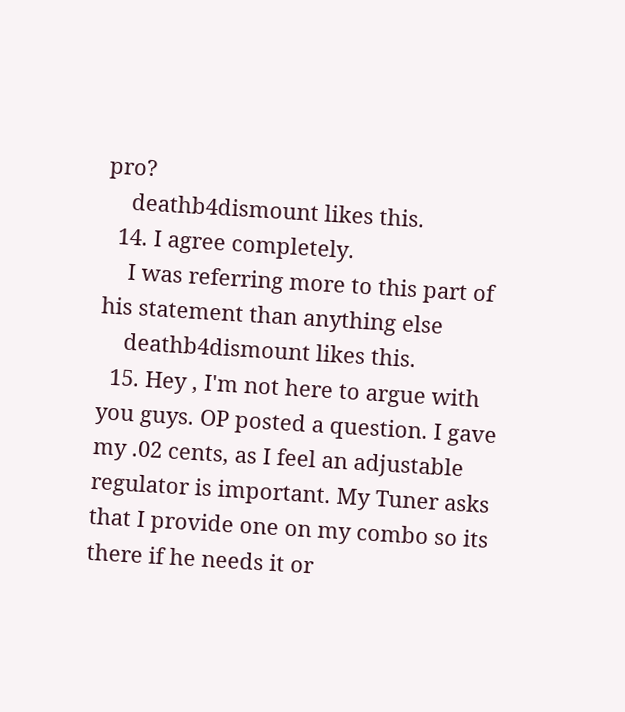pro?
    deathb4dismount likes this.
  14. I agree completely.
    I was referring more to this part of his statement than anything else
    deathb4dismount likes this.
  15. Hey , I'm not here to argue with you guys. OP posted a question. I gave my .02 cents, as I feel an adjustable regulator is important. My Tuner asks that I provide one on my combo so its there if he needs it or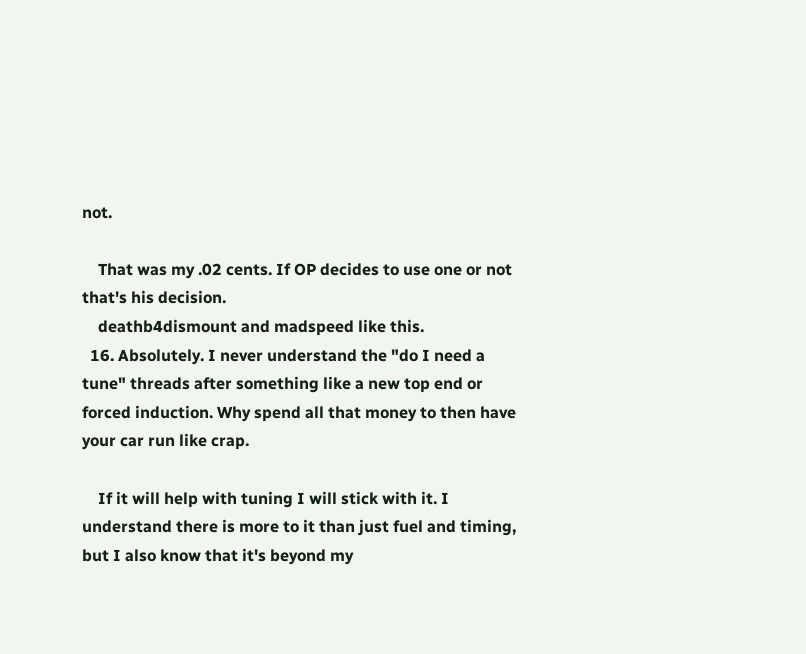not.

    That was my .02 cents. If OP decides to use one or not that's his decision.
    deathb4dismount and madspeed like this.
  16. Absolutely. I never understand the "do I need a tune" threads after something like a new top end or forced induction. Why spend all that money to then have your car run like crap.

    If it will help with tuning I will stick with it. I understand there is more to it than just fuel and timing, but I also know that it's beyond my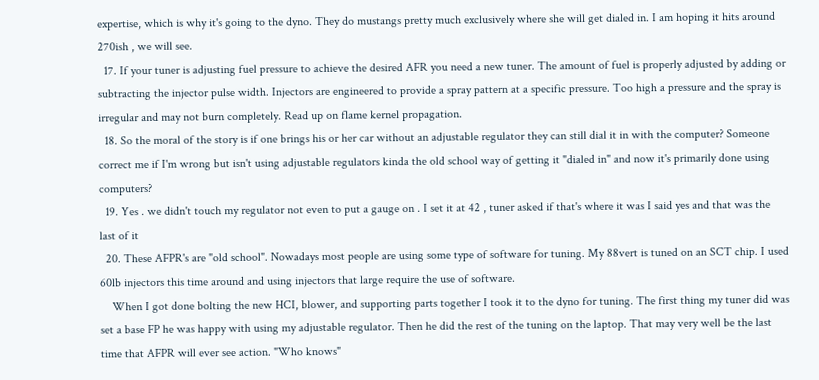expertise, which is why it's going to the dyno. They do mustangs pretty much exclusively where she will get dialed in. I am hoping it hits around 270ish , we will see.
  17. If your tuner is adjusting fuel pressure to achieve the desired AFR you need a new tuner. The amount of fuel is properly adjusted by adding or subtracting the injector pulse width. Injectors are engineered to provide a spray pattern at a specific pressure. Too high a pressure and the spray is irregular and may not burn completely. Read up on flame kernel propagation.
  18. So the moral of the story is if one brings his or her car without an adjustable regulator they can still dial it in with the computer? Someone correct me if I'm wrong but isn't using adjustable regulators kinda the old school way of getting it "dialed in" and now it's primarily done using computers?
  19. Yes . we didn't touch my regulator not even to put a gauge on . I set it at 42 , tuner asked if that's where it was I said yes and that was the last of it
  20. These AFPR's are "old school". Nowadays most people are using some type of software for tuning. My 88vert is tuned on an SCT chip. I used 60lb injectors this time around and using injectors that large require the use of software.
    When I got done bolting the new HCI, blower, and supporting parts together I took it to the dyno for tuning. The first thing my tuner did was set a base FP he was happy with using my adjustable regulator. Then he did the rest of the tuning on the laptop. That may very well be the last time that AFPR will ever see action. "Who knows"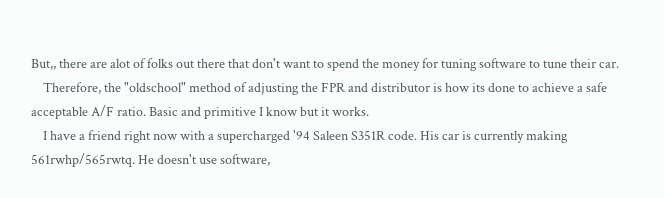But,, there are alot of folks out there that don't want to spend the money for tuning software to tune their car.
    Therefore, the "oldschool" method of adjusting the FPR and distributor is how its done to achieve a safe acceptable A/F ratio. Basic and primitive I know but it works.
    I have a friend right now with a supercharged '94 Saleen S351R code. His car is currently making 561rwhp/565rwtq. He doesn't use software,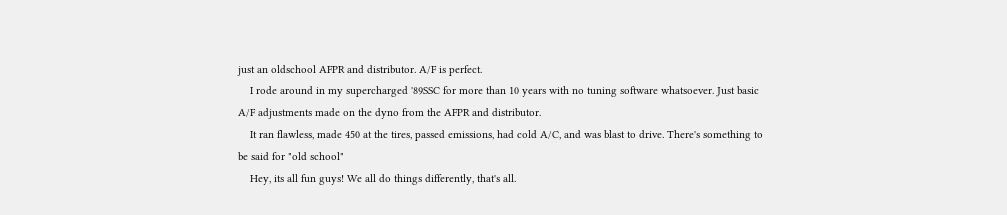just an oldschool AFPR and distributor. A/F is perfect.
    I rode around in my supercharged '89SSC for more than 10 years with no tuning software whatsoever. Just basic A/F adjustments made on the dyno from the AFPR and distributor.
    It ran flawless, made 450 at the tires, passed emissions, had cold A/C, and was blast to drive. There's something to be said for "old school"
    Hey, its all fun guys! We all do things differently, that's all.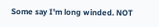Some say I'm long winded. NOT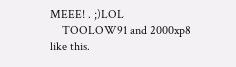MEEE! . ;)LOL
    TOOLOW91 and 2000xp8 like this.